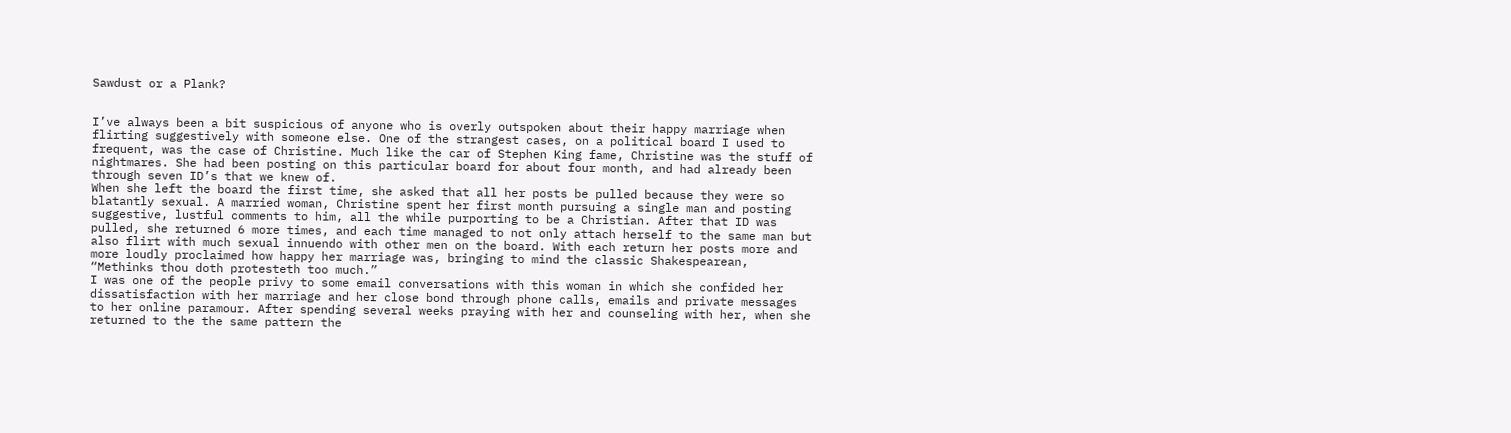Sawdust or a Plank?


I’ve always been a bit suspicious of anyone who is overly outspoken about their happy marriage when flirting suggestively with someone else. One of the strangest cases, on a political board I used to frequent, was the case of Christine. Much like the car of Stephen King fame, Christine was the stuff of nightmares. She had been posting on this particular board for about four month, and had already been through seven ID’s that we knew of.
When she left the board the first time, she asked that all her posts be pulled because they were so blatantly sexual. A married woman, Christine spent her first month pursuing a single man and posting suggestive, lustful comments to him, all the while purporting to be a Christian. After that ID was pulled, she returned 6 more times, and each time managed to not only attach herself to the same man but also flirt with much sexual innuendo with other men on the board. With each return her posts more and more loudly proclaimed how happy her marriage was, bringing to mind the classic Shakespearean, “Methinks thou doth protesteth too much.”
I was one of the people privy to some email conversations with this woman in which she confided her dissatisfaction with her marriage and her close bond through phone calls, emails and private messages to her online paramour. After spending several weeks praying with her and counseling with her, when she returned to the the same pattern the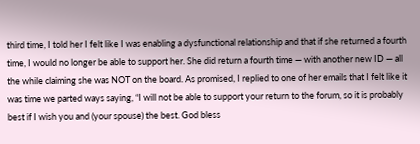third time, I told her I felt like I was enabling a dysfunctional relationship and that if she returned a fourth time, I would no longer be able to support her. She did return a fourth time — with another new ID — all the while claiming she was NOT on the board. As promised, I replied to one of her emails that I felt like it was time we parted ways saying, “I will not be able to support your return to the forum, so it is probably best if I wish you and (your spouse) the best. God bless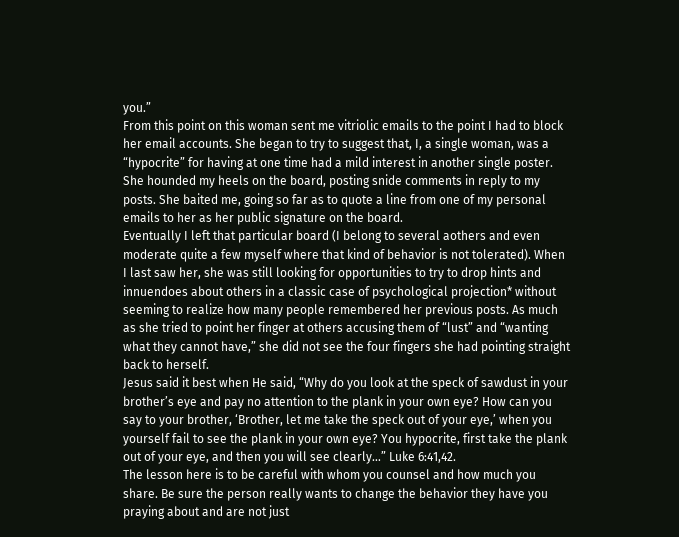you.”
From this point on this woman sent me vitriolic emails to the point I had to block her email accounts. She began to try to suggest that, I, a single woman, was a “hypocrite” for having at one time had a mild interest in another single poster. She hounded my heels on the board, posting snide comments in reply to my posts. She baited me, going so far as to quote a line from one of my personal emails to her as her public signature on the board.
Eventually I left that particular board (I belong to several aothers and even moderate quite a few myself where that kind of behavior is not tolerated). When I last saw her, she was still looking for opportunities to try to drop hints and innuendoes about others in a classic case of psychological projection* without seeming to realize how many people remembered her previous posts. As much as she tried to point her finger at others accusing them of “lust” and “wanting what they cannot have,” she did not see the four fingers she had pointing straight back to herself.
Jesus said it best when He said, “Why do you look at the speck of sawdust in your brother’s eye and pay no attention to the plank in your own eye? How can you say to your brother, ‘Brother, let me take the speck out of your eye,’ when you yourself fail to see the plank in your own eye? You hypocrite, first take the plank out of your eye, and then you will see clearly…” Luke 6:41,42.
The lesson here is to be careful with whom you counsel and how much you share. Be sure the person really wants to change the behavior they have you praying about and are not just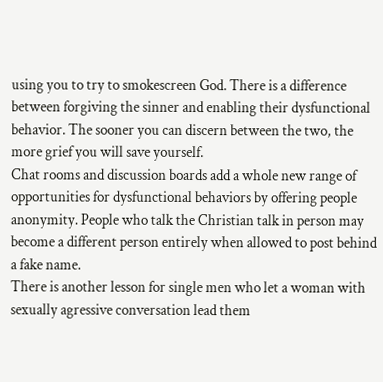using you to try to smokescreen God. There is a difference between forgiving the sinner and enabling their dysfunctional behavior. The sooner you can discern between the two, the more grief you will save yourself.
Chat rooms and discussion boards add a whole new range of opportunities for dysfunctional behaviors by offering people anonymity. People who talk the Christian talk in person may become a different person entirely when allowed to post behind a fake name.
There is another lesson for single men who let a woman with sexually agressive conversation lead them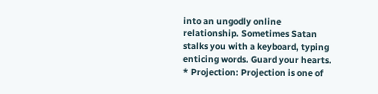into an ungodly online relationship. Sometimes Satan stalks you with a keyboard, typing enticing words. Guard your hearts.
* Projection: Projection is one of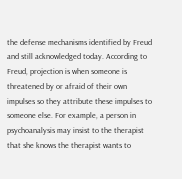the defense mechanisms identified by Freud and still acknowledged today. According to Freud, projection is when someone is threatened by or afraid of their own impulses so they attribute these impulses to someone else. For example, a person in psychoanalysis may insist to the therapist that she knows the therapist wants to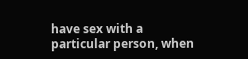have sex with a particular person, when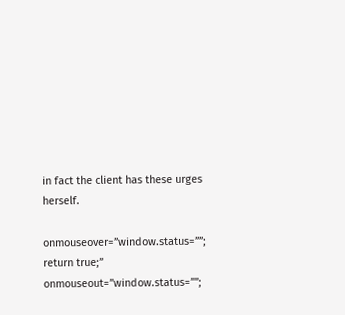in fact the client has these urges herself.

onmouseover=”window.status=””; return true;”
onmouseout=”window.status=””;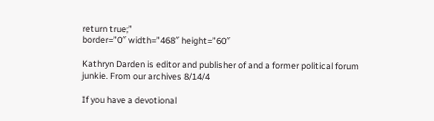return true;”
border=”0″ width=”468″ height=”60″

Kathryn Darden is editor and publisher of and a former political forum junkie. From our archives 8/14/4

If you have a devotional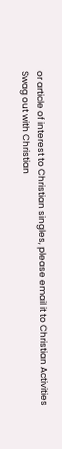or article of interest to Christian singles, please email it to Christian Activities
Swag out with Christian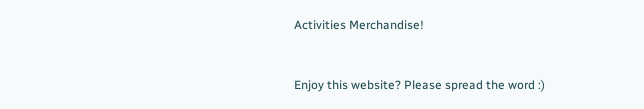Activities Merchandise!



Enjoy this website? Please spread the word :)